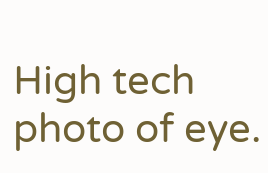High tech photo of eye.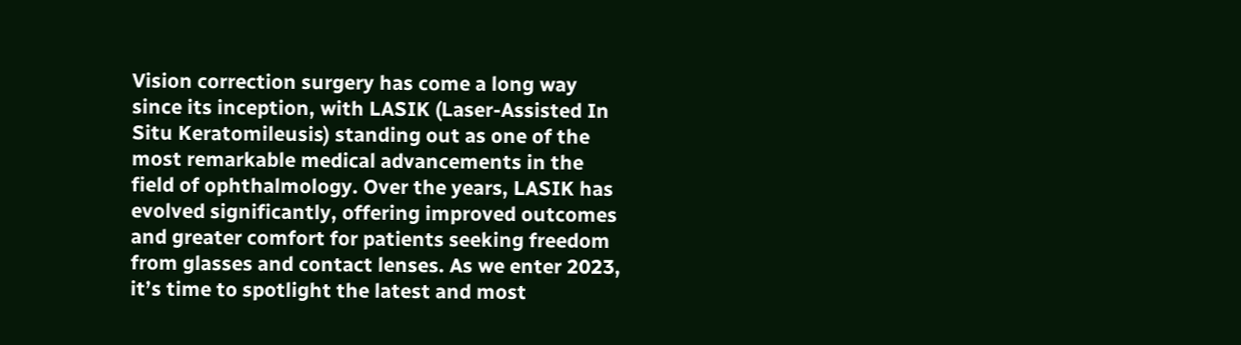Vision correction surgery has come a long way since its inception, with LASIK (Laser-Assisted In Situ Keratomileusis) standing out as one of the most remarkable medical advancements in the field of ophthalmology. Over the years, LASIK has evolved significantly, offering improved outcomes and greater comfort for patients seeking freedom from glasses and contact lenses. As we enter 2023, it’s time to spotlight the latest and most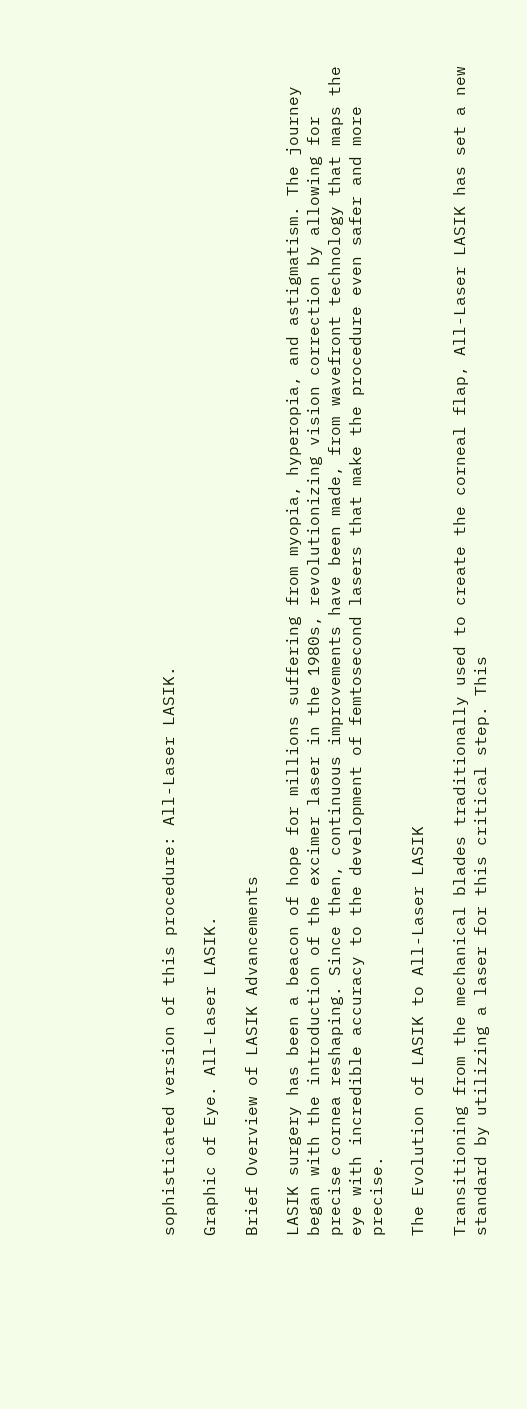sophisticated version of this procedure: All-Laser LASIK.

Graphic of Eye. All-Laser LASIK.

Brief Overview of LASIK Advancements

LASIK surgery has been a beacon of hope for millions suffering from myopia, hyperopia, and astigmatism. The journey began with the introduction of the excimer laser in the 1980s, revolutionizing vision correction by allowing for precise cornea reshaping. Since then, continuous improvements have been made, from wavefront technology that maps the eye with incredible accuracy to the development of femtosecond lasers that make the procedure even safer and more precise.

The Evolution of LASIK to All-Laser LASIK

Transitioning from the mechanical blades traditionally used to create the corneal flap, All-Laser LASIK has set a new standard by utilizing a laser for this critical step. This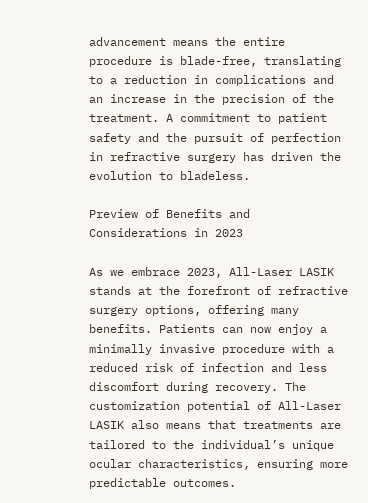advancement means the entire procedure is blade-free, translating to a reduction in complications and an increase in the precision of the treatment. A commitment to patient safety and the pursuit of perfection in refractive surgery has driven the evolution to bladeless.

Preview of Benefits and Considerations in 2023

As we embrace 2023, All-Laser LASIK stands at the forefront of refractive surgery options, offering many benefits. Patients can now enjoy a minimally invasive procedure with a reduced risk of infection and less discomfort during recovery. The customization potential of All-Laser LASIK also means that treatments are tailored to the individual’s unique ocular characteristics, ensuring more predictable outcomes.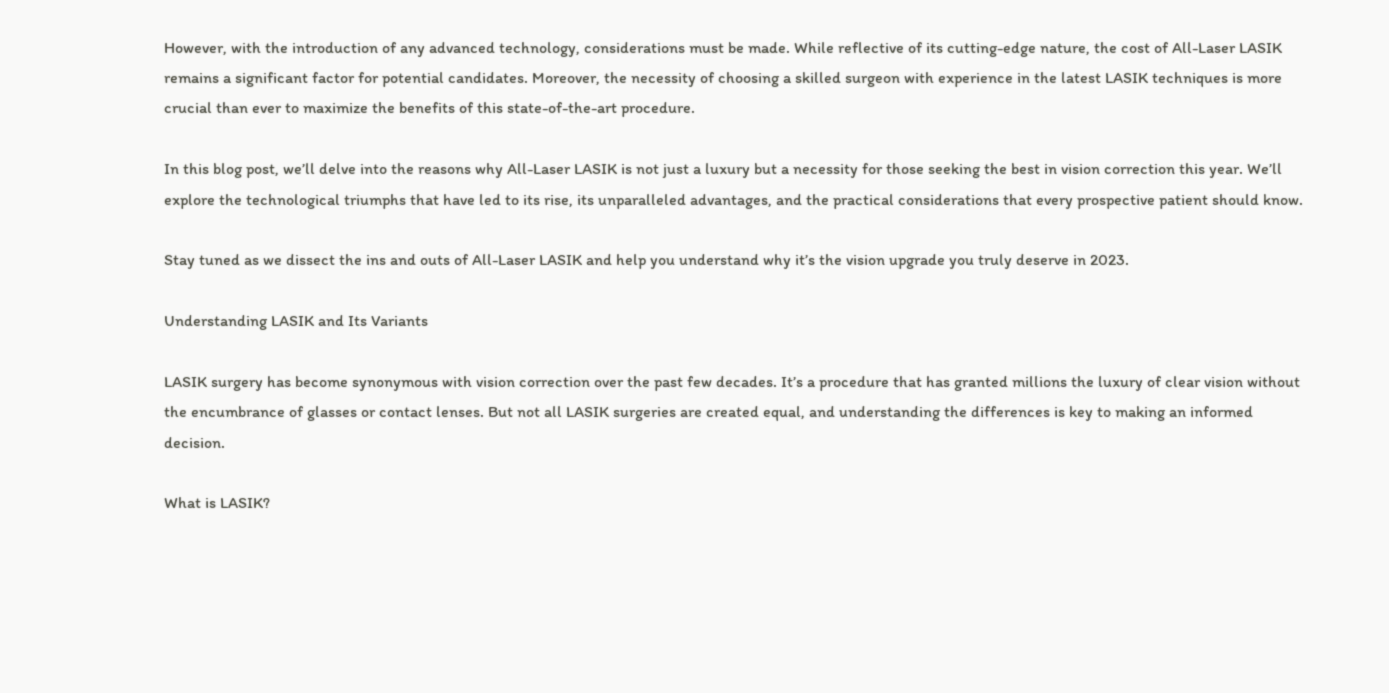However, with the introduction of any advanced technology, considerations must be made. While reflective of its cutting-edge nature, the cost of All-Laser LASIK remains a significant factor for potential candidates. Moreover, the necessity of choosing a skilled surgeon with experience in the latest LASIK techniques is more crucial than ever to maximize the benefits of this state-of-the-art procedure.

In this blog post, we’ll delve into the reasons why All-Laser LASIK is not just a luxury but a necessity for those seeking the best in vision correction this year. We’ll explore the technological triumphs that have led to its rise, its unparalleled advantages, and the practical considerations that every prospective patient should know.

Stay tuned as we dissect the ins and outs of All-Laser LASIK and help you understand why it’s the vision upgrade you truly deserve in 2023.

Understanding LASIK and Its Variants

LASIK surgery has become synonymous with vision correction over the past few decades. It’s a procedure that has granted millions the luxury of clear vision without the encumbrance of glasses or contact lenses. But not all LASIK surgeries are created equal, and understanding the differences is key to making an informed decision.

What is LASIK?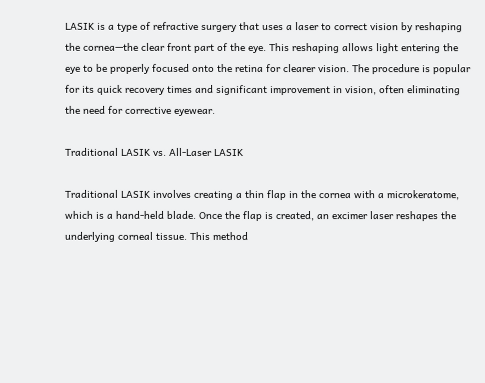LASIK is a type of refractive surgery that uses a laser to correct vision by reshaping the cornea—the clear front part of the eye. This reshaping allows light entering the eye to be properly focused onto the retina for clearer vision. The procedure is popular for its quick recovery times and significant improvement in vision, often eliminating the need for corrective eyewear.

Traditional LASIK vs. All-Laser LASIK

Traditional LASIK involves creating a thin flap in the cornea with a microkeratome, which is a hand-held blade. Once the flap is created, an excimer laser reshapes the underlying corneal tissue. This method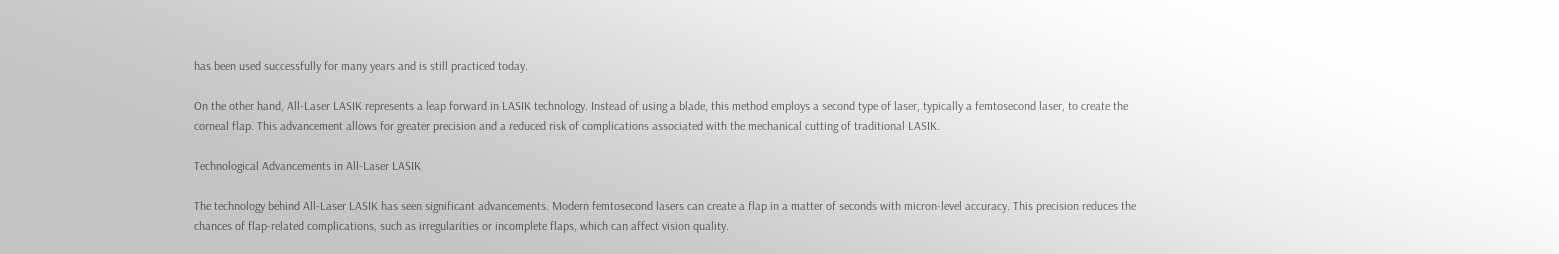has been used successfully for many years and is still practiced today.

On the other hand, All-Laser LASIK represents a leap forward in LASIK technology. Instead of using a blade, this method employs a second type of laser, typically a femtosecond laser, to create the corneal flap. This advancement allows for greater precision and a reduced risk of complications associated with the mechanical cutting of traditional LASIK.

Technological Advancements in All-Laser LASIK

The technology behind All-Laser LASIK has seen significant advancements. Modern femtosecond lasers can create a flap in a matter of seconds with micron-level accuracy. This precision reduces the chances of flap-related complications, such as irregularities or incomplete flaps, which can affect vision quality.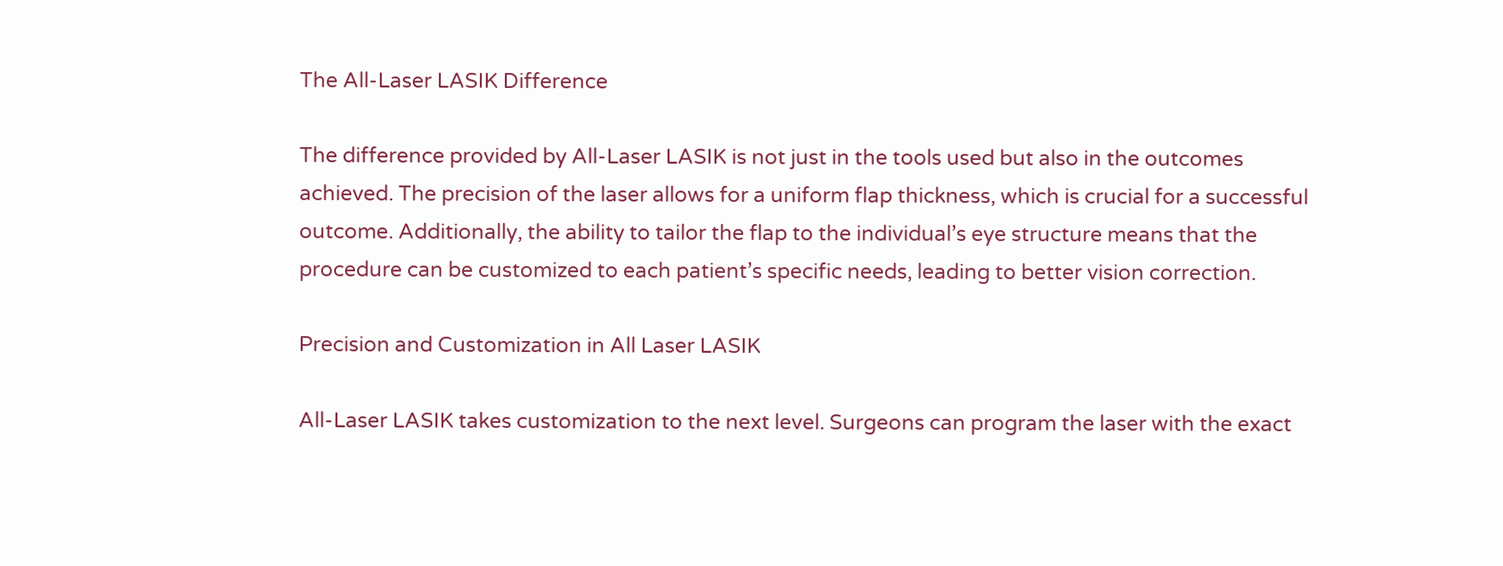The All-Laser LASIK Difference

The difference provided by All-Laser LASIK is not just in the tools used but also in the outcomes achieved. The precision of the laser allows for a uniform flap thickness, which is crucial for a successful outcome. Additionally, the ability to tailor the flap to the individual’s eye structure means that the procedure can be customized to each patient’s specific needs, leading to better vision correction.

Precision and Customization in All Laser LASIK

All-Laser LASIK takes customization to the next level. Surgeons can program the laser with the exact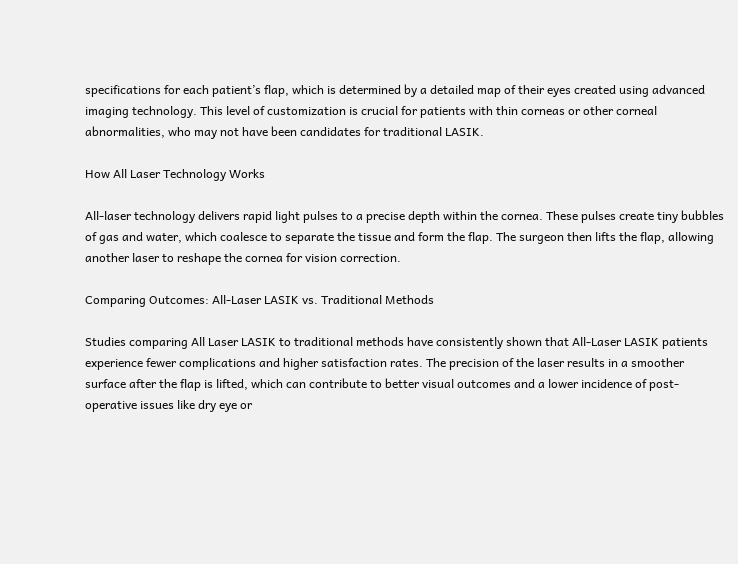specifications for each patient’s flap, which is determined by a detailed map of their eyes created using advanced imaging technology. This level of customization is crucial for patients with thin corneas or other corneal abnormalities, who may not have been candidates for traditional LASIK.

How All Laser Technology Works

All-laser technology delivers rapid light pulses to a precise depth within the cornea. These pulses create tiny bubbles of gas and water, which coalesce to separate the tissue and form the flap. The surgeon then lifts the flap, allowing another laser to reshape the cornea for vision correction.

Comparing Outcomes: All-Laser LASIK vs. Traditional Methods

Studies comparing All Laser LASIK to traditional methods have consistently shown that All-Laser LASIK patients experience fewer complications and higher satisfaction rates. The precision of the laser results in a smoother surface after the flap is lifted, which can contribute to better visual outcomes and a lower incidence of post-operative issues like dry eye or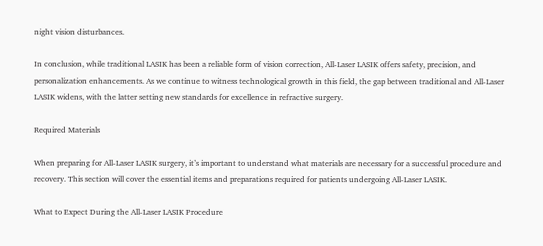night vision disturbances.

In conclusion, while traditional LASIK has been a reliable form of vision correction, All-Laser LASIK offers safety, precision, and personalization enhancements. As we continue to witness technological growth in this field, the gap between traditional and All-Laser LASIK widens, with the latter setting new standards for excellence in refractive surgery.

Required Materials

When preparing for All-Laser LASIK surgery, it’s important to understand what materials are necessary for a successful procedure and recovery. This section will cover the essential items and preparations required for patients undergoing All-Laser LASIK.

What to Expect During the All-Laser LASIK Procedure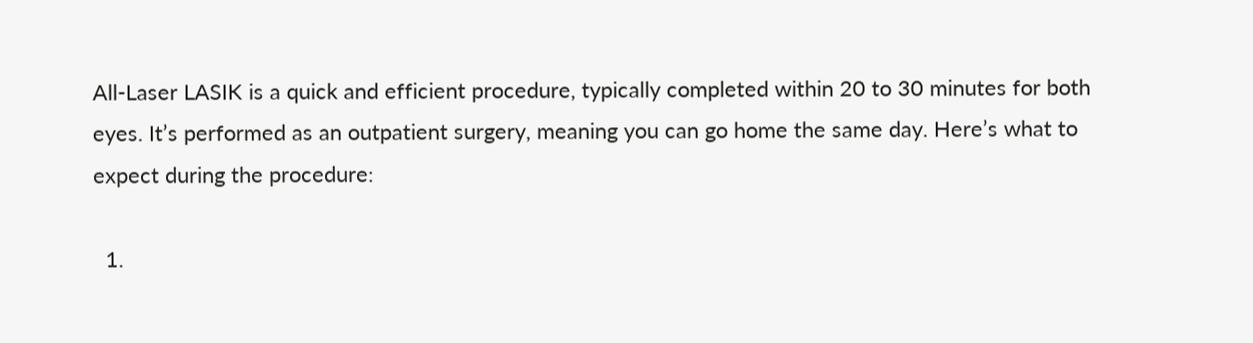All-Laser LASIK is a quick and efficient procedure, typically completed within 20 to 30 minutes for both eyes. It’s performed as an outpatient surgery, meaning you can go home the same day. Here’s what to expect during the procedure:

  1.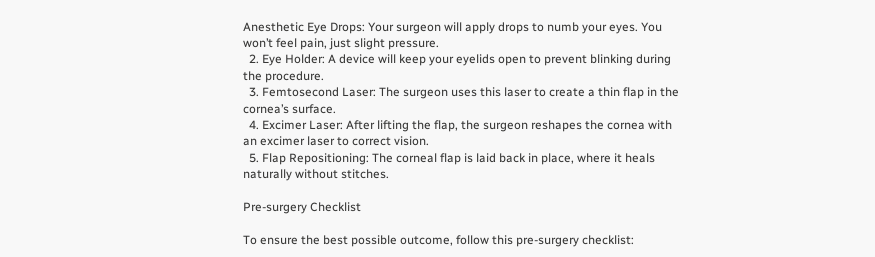Anesthetic Eye Drops: Your surgeon will apply drops to numb your eyes. You won’t feel pain, just slight pressure.
  2. Eye Holder: A device will keep your eyelids open to prevent blinking during the procedure.
  3. Femtosecond Laser: The surgeon uses this laser to create a thin flap in the cornea’s surface.
  4. Excimer Laser: After lifting the flap, the surgeon reshapes the cornea with an excimer laser to correct vision.
  5. Flap Repositioning: The corneal flap is laid back in place, where it heals naturally without stitches.

Pre-surgery Checklist

To ensure the best possible outcome, follow this pre-surgery checklist: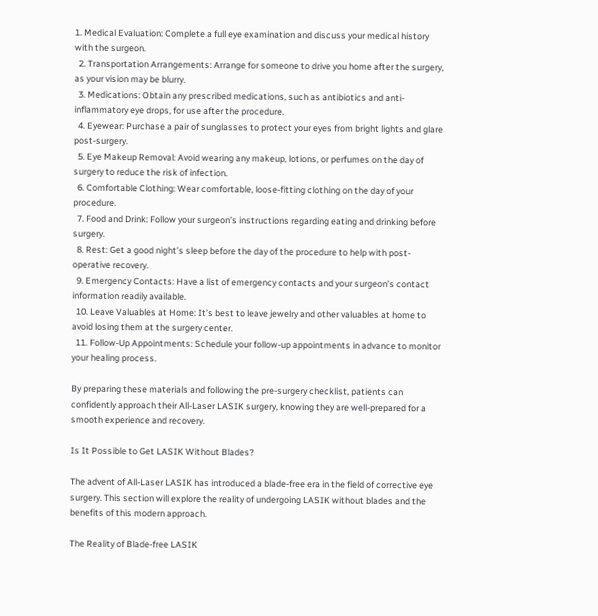1. Medical Evaluation: Complete a full eye examination and discuss your medical history with the surgeon.
  2. Transportation Arrangements: Arrange for someone to drive you home after the surgery, as your vision may be blurry.
  3. Medications: Obtain any prescribed medications, such as antibiotics and anti-inflammatory eye drops, for use after the procedure.
  4. Eyewear: Purchase a pair of sunglasses to protect your eyes from bright lights and glare post-surgery.
  5. Eye Makeup Removal: Avoid wearing any makeup, lotions, or perfumes on the day of surgery to reduce the risk of infection.
  6. Comfortable Clothing: Wear comfortable, loose-fitting clothing on the day of your procedure.
  7. Food and Drink: Follow your surgeon’s instructions regarding eating and drinking before surgery.
  8. Rest: Get a good night’s sleep before the day of the procedure to help with post-operative recovery.
  9. Emergency Contacts: Have a list of emergency contacts and your surgeon’s contact information readily available.
  10. Leave Valuables at Home: It’s best to leave jewelry and other valuables at home to avoid losing them at the surgery center.
  11. Follow-Up Appointments: Schedule your follow-up appointments in advance to monitor your healing process.

By preparing these materials and following the pre-surgery checklist, patients can confidently approach their All-Laser LASIK surgery, knowing they are well-prepared for a smooth experience and recovery.

Is It Possible to Get LASIK Without Blades?

The advent of All-Laser LASIK has introduced a blade-free era in the field of corrective eye surgery. This section will explore the reality of undergoing LASIK without blades and the benefits of this modern approach.

The Reality of Blade-free LASIK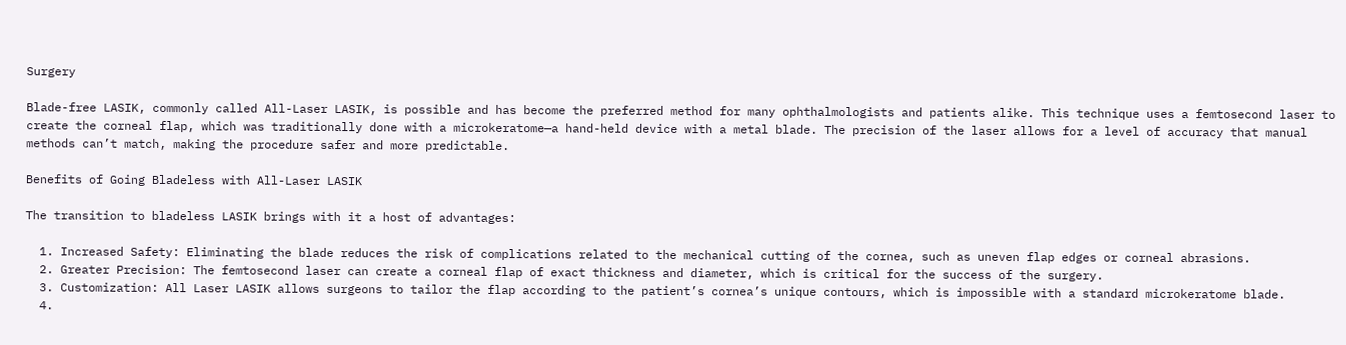Surgery

Blade-free LASIK, commonly called All-Laser LASIK, is possible and has become the preferred method for many ophthalmologists and patients alike. This technique uses a femtosecond laser to create the corneal flap, which was traditionally done with a microkeratome—a hand-held device with a metal blade. The precision of the laser allows for a level of accuracy that manual methods can’t match, making the procedure safer and more predictable.

Benefits of Going Bladeless with All-Laser LASIK

The transition to bladeless LASIK brings with it a host of advantages:

  1. Increased Safety: Eliminating the blade reduces the risk of complications related to the mechanical cutting of the cornea, such as uneven flap edges or corneal abrasions.
  2. Greater Precision: The femtosecond laser can create a corneal flap of exact thickness and diameter, which is critical for the success of the surgery.
  3. Customization: All Laser LASIK allows surgeons to tailor the flap according to the patient’s cornea’s unique contours, which is impossible with a standard microkeratome blade.
  4.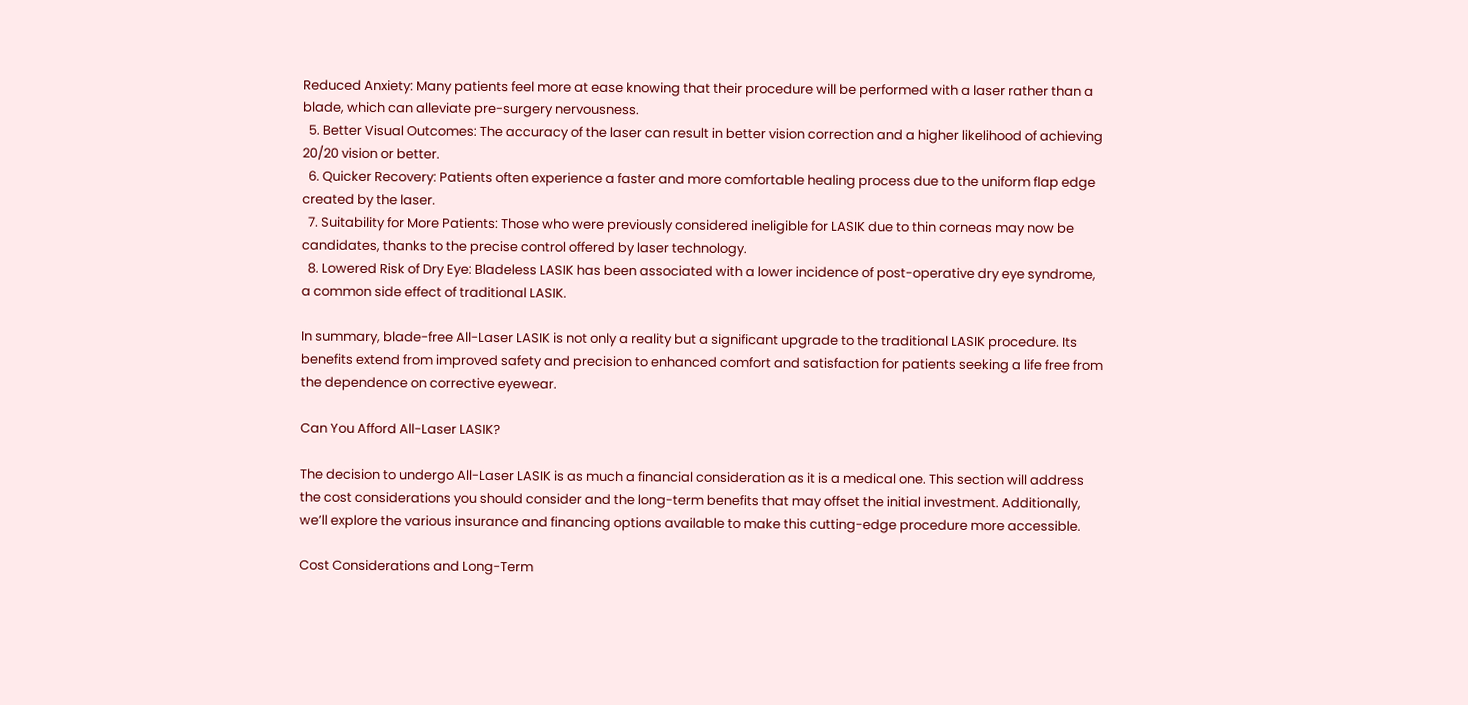Reduced Anxiety: Many patients feel more at ease knowing that their procedure will be performed with a laser rather than a blade, which can alleviate pre-surgery nervousness.
  5. Better Visual Outcomes: The accuracy of the laser can result in better vision correction and a higher likelihood of achieving 20/20 vision or better.
  6. Quicker Recovery: Patients often experience a faster and more comfortable healing process due to the uniform flap edge created by the laser.
  7. Suitability for More Patients: Those who were previously considered ineligible for LASIK due to thin corneas may now be candidates, thanks to the precise control offered by laser technology.
  8. Lowered Risk of Dry Eye: Bladeless LASIK has been associated with a lower incidence of post-operative dry eye syndrome, a common side effect of traditional LASIK.

In summary, blade-free All-Laser LASIK is not only a reality but a significant upgrade to the traditional LASIK procedure. Its benefits extend from improved safety and precision to enhanced comfort and satisfaction for patients seeking a life free from the dependence on corrective eyewear.

Can You Afford All-Laser LASIK?

The decision to undergo All-Laser LASIK is as much a financial consideration as it is a medical one. This section will address the cost considerations you should consider and the long-term benefits that may offset the initial investment. Additionally, we’ll explore the various insurance and financing options available to make this cutting-edge procedure more accessible.

Cost Considerations and Long-Term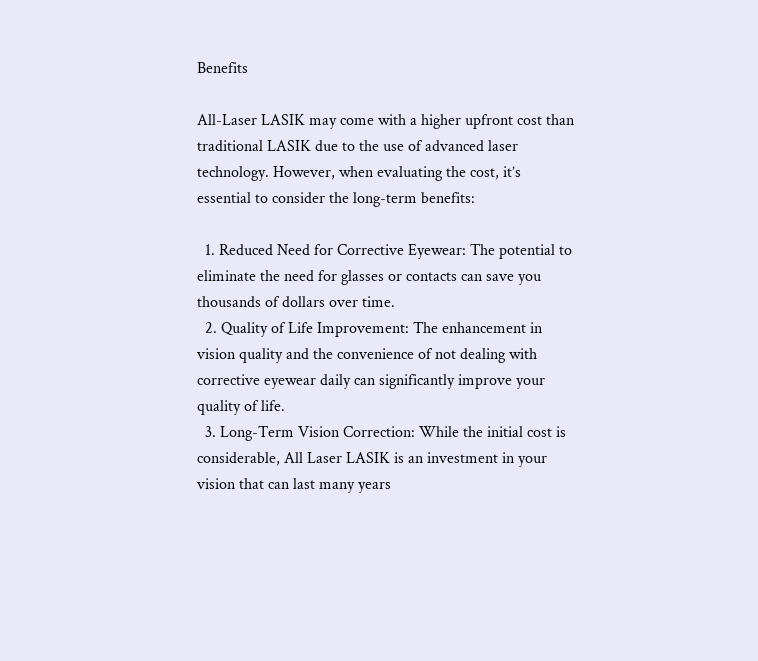Benefits

All-Laser LASIK may come with a higher upfront cost than traditional LASIK due to the use of advanced laser technology. However, when evaluating the cost, it’s essential to consider the long-term benefits:

  1. Reduced Need for Corrective Eyewear: The potential to eliminate the need for glasses or contacts can save you thousands of dollars over time.
  2. Quality of Life Improvement: The enhancement in vision quality and the convenience of not dealing with corrective eyewear daily can significantly improve your quality of life.
  3. Long-Term Vision Correction: While the initial cost is considerable, All Laser LASIK is an investment in your vision that can last many years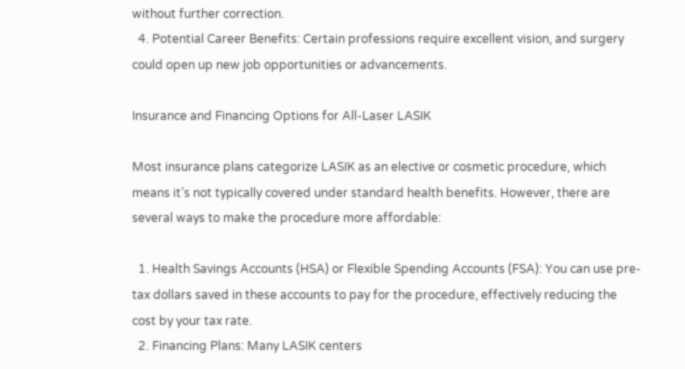without further correction.
  4. Potential Career Benefits: Certain professions require excellent vision, and surgery could open up new job opportunities or advancements.

Insurance and Financing Options for All-Laser LASIK

Most insurance plans categorize LASIK as an elective or cosmetic procedure, which means it’s not typically covered under standard health benefits. However, there are several ways to make the procedure more affordable:

  1. Health Savings Accounts (HSA) or Flexible Spending Accounts (FSA): You can use pre-tax dollars saved in these accounts to pay for the procedure, effectively reducing the cost by your tax rate.
  2. Financing Plans: Many LASIK centers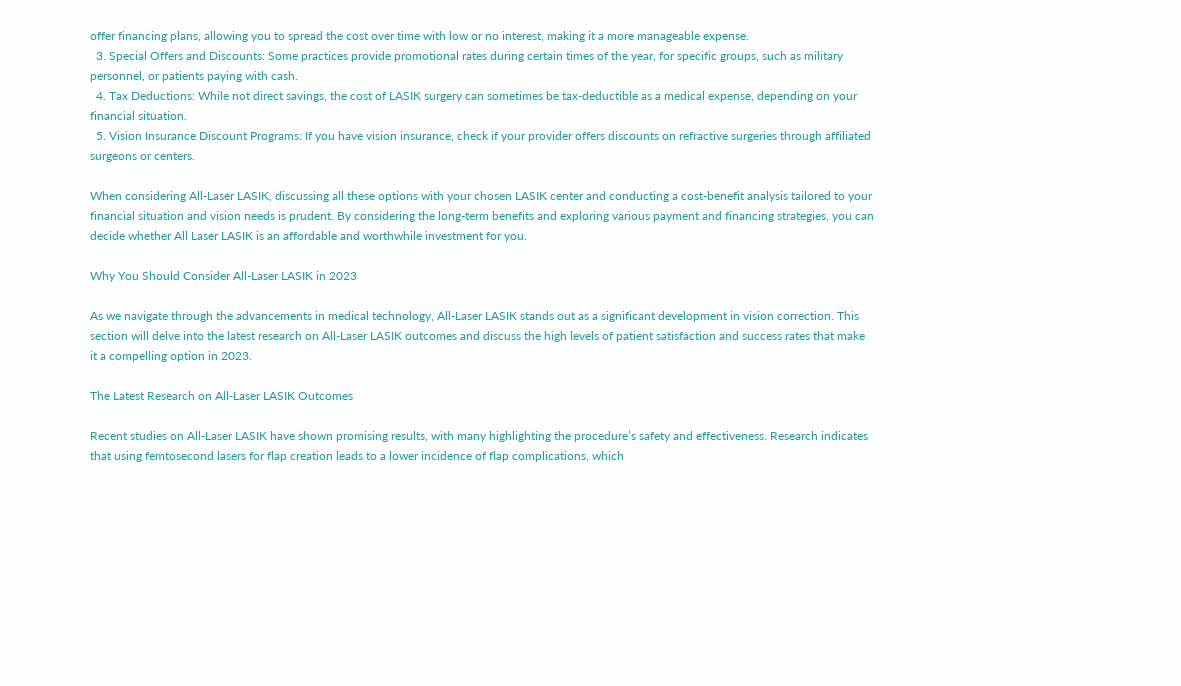offer financing plans, allowing you to spread the cost over time with low or no interest, making it a more manageable expense.
  3. Special Offers and Discounts: Some practices provide promotional rates during certain times of the year, for specific groups, such as military personnel, or patients paying with cash.
  4. Tax Deductions: While not direct savings, the cost of LASIK surgery can sometimes be tax-deductible as a medical expense, depending on your financial situation.
  5. Vision Insurance Discount Programs: If you have vision insurance, check if your provider offers discounts on refractive surgeries through affiliated surgeons or centers.

When considering All-Laser LASIK, discussing all these options with your chosen LASIK center and conducting a cost-benefit analysis tailored to your financial situation and vision needs is prudent. By considering the long-term benefits and exploring various payment and financing strategies, you can decide whether All Laser LASIK is an affordable and worthwhile investment for you.

Why You Should Consider All-Laser LASIK in 2023

As we navigate through the advancements in medical technology, All-Laser LASIK stands out as a significant development in vision correction. This section will delve into the latest research on All-Laser LASIK outcomes and discuss the high levels of patient satisfaction and success rates that make it a compelling option in 2023.

The Latest Research on All-Laser LASIK Outcomes

Recent studies on All-Laser LASIK have shown promising results, with many highlighting the procedure’s safety and effectiveness. Research indicates that using femtosecond lasers for flap creation leads to a lower incidence of flap complications, which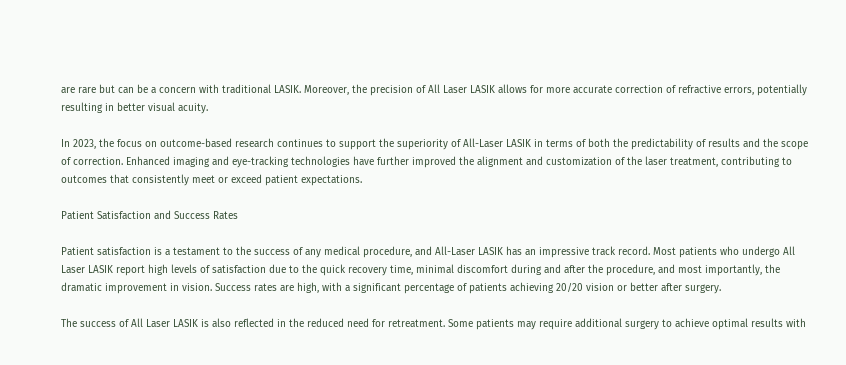are rare but can be a concern with traditional LASIK. Moreover, the precision of All Laser LASIK allows for more accurate correction of refractive errors, potentially resulting in better visual acuity.

In 2023, the focus on outcome-based research continues to support the superiority of All-Laser LASIK in terms of both the predictability of results and the scope of correction. Enhanced imaging and eye-tracking technologies have further improved the alignment and customization of the laser treatment, contributing to outcomes that consistently meet or exceed patient expectations.

Patient Satisfaction and Success Rates

Patient satisfaction is a testament to the success of any medical procedure, and All-Laser LASIK has an impressive track record. Most patients who undergo All Laser LASIK report high levels of satisfaction due to the quick recovery time, minimal discomfort during and after the procedure, and most importantly, the dramatic improvement in vision. Success rates are high, with a significant percentage of patients achieving 20/20 vision or better after surgery.

The success of All Laser LASIK is also reflected in the reduced need for retreatment. Some patients may require additional surgery to achieve optimal results with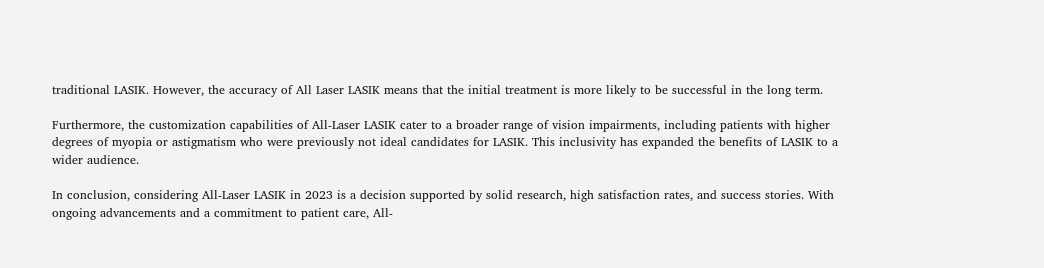traditional LASIK. However, the accuracy of All Laser LASIK means that the initial treatment is more likely to be successful in the long term.

Furthermore, the customization capabilities of All-Laser LASIK cater to a broader range of vision impairments, including patients with higher degrees of myopia or astigmatism who were previously not ideal candidates for LASIK. This inclusivity has expanded the benefits of LASIK to a wider audience.

In conclusion, considering All-Laser LASIK in 2023 is a decision supported by solid research, high satisfaction rates, and success stories. With ongoing advancements and a commitment to patient care, All-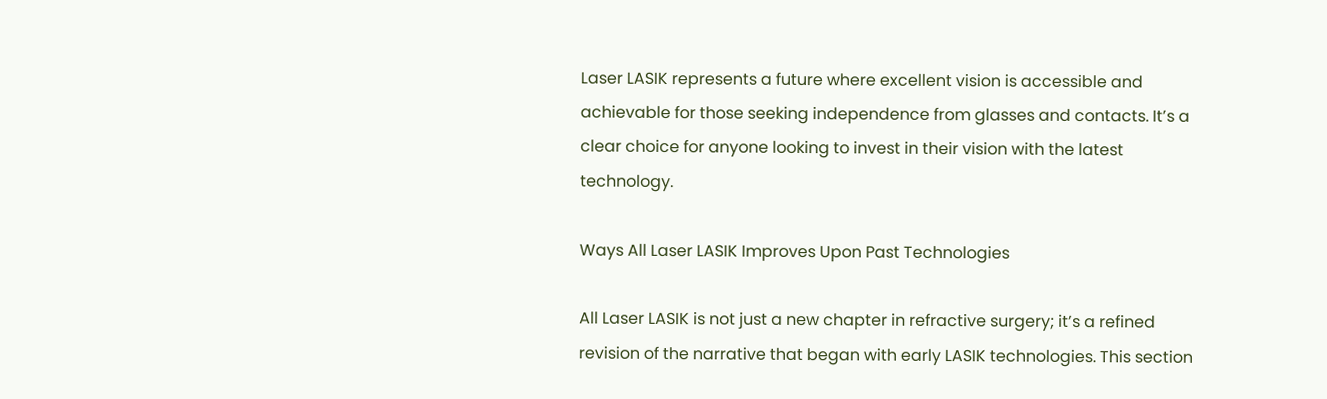Laser LASIK represents a future where excellent vision is accessible and achievable for those seeking independence from glasses and contacts. It’s a clear choice for anyone looking to invest in their vision with the latest technology.

Ways All Laser LASIK Improves Upon Past Technologies

All Laser LASIK is not just a new chapter in refractive surgery; it’s a refined revision of the narrative that began with early LASIK technologies. This section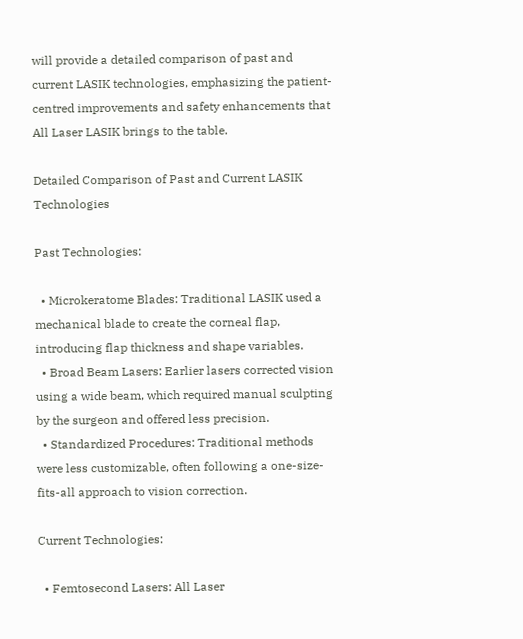will provide a detailed comparison of past and current LASIK technologies, emphasizing the patient-centred improvements and safety enhancements that All Laser LASIK brings to the table.

Detailed Comparison of Past and Current LASIK Technologies

Past Technologies:

  • Microkeratome Blades: Traditional LASIK used a mechanical blade to create the corneal flap, introducing flap thickness and shape variables.
  • Broad Beam Lasers: Earlier lasers corrected vision using a wide beam, which required manual sculpting by the surgeon and offered less precision.
  • Standardized Procedures: Traditional methods were less customizable, often following a one-size-fits-all approach to vision correction.

Current Technologies:

  • Femtosecond Lasers: All Laser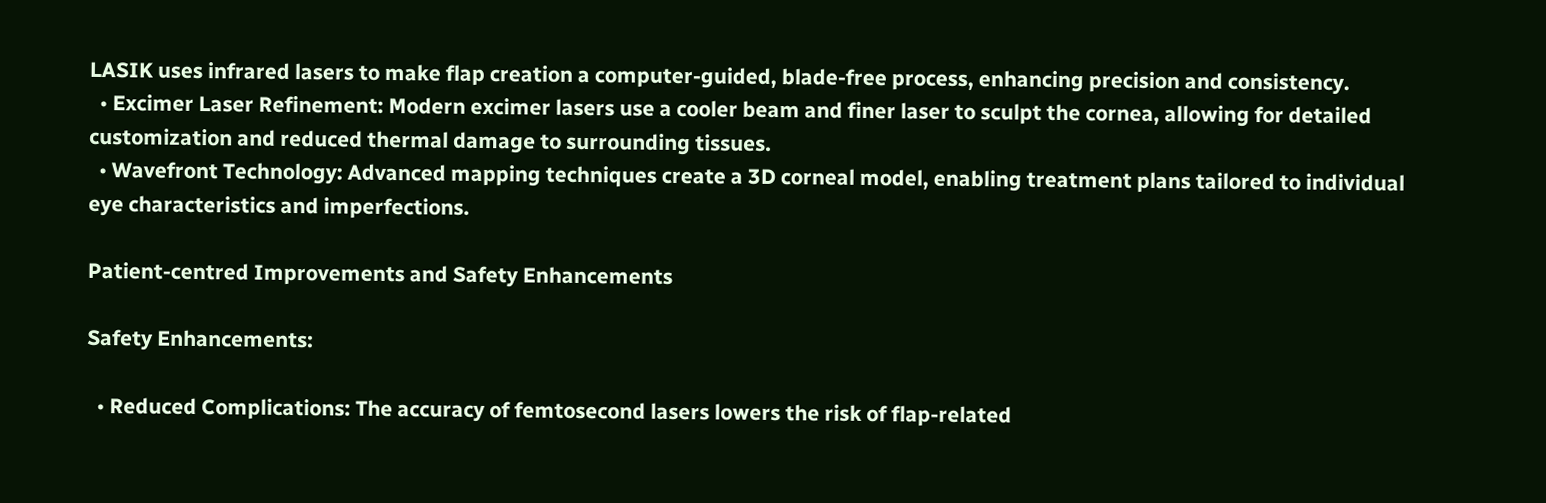LASIK uses infrared lasers to make flap creation a computer-guided, blade-free process, enhancing precision and consistency.
  • Excimer Laser Refinement: Modern excimer lasers use a cooler beam and finer laser to sculpt the cornea, allowing for detailed customization and reduced thermal damage to surrounding tissues.
  • Wavefront Technology: Advanced mapping techniques create a 3D corneal model, enabling treatment plans tailored to individual eye characteristics and imperfections.

Patient-centred Improvements and Safety Enhancements

Safety Enhancements:

  • Reduced Complications: The accuracy of femtosecond lasers lowers the risk of flap-related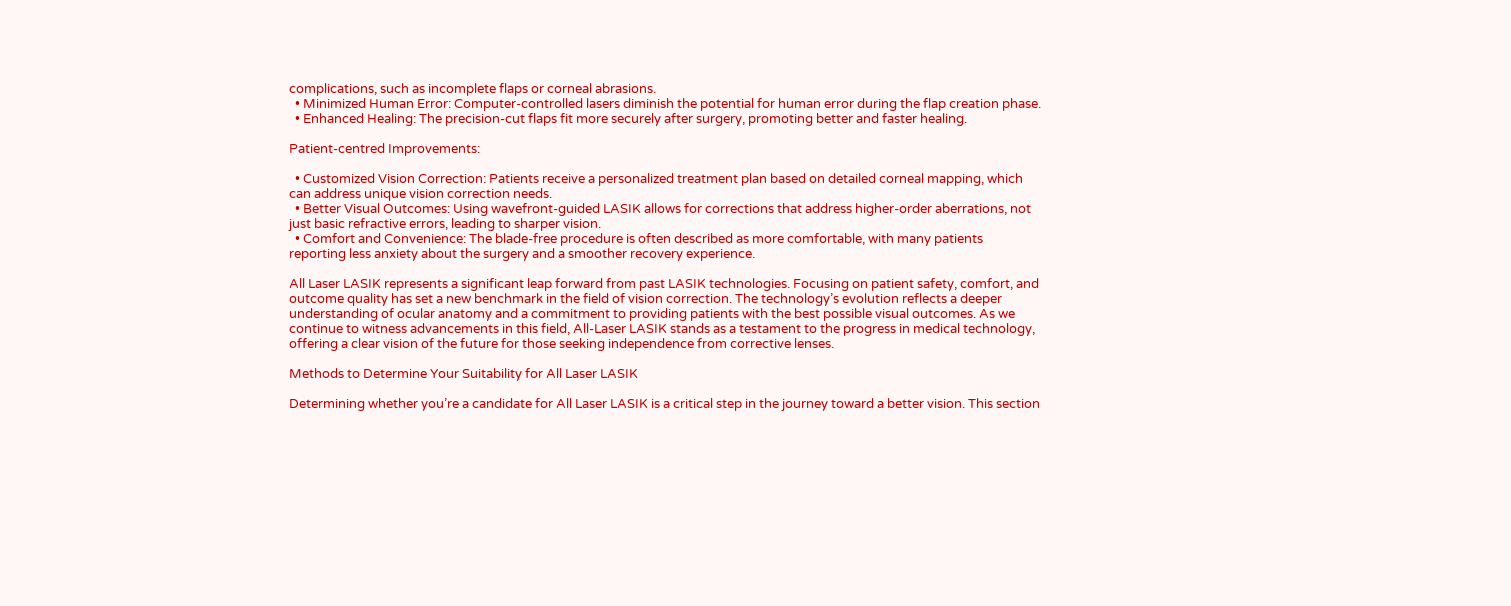complications, such as incomplete flaps or corneal abrasions.
  • Minimized Human Error: Computer-controlled lasers diminish the potential for human error during the flap creation phase.
  • Enhanced Healing: The precision-cut flaps fit more securely after surgery, promoting better and faster healing.

Patient-centred Improvements:

  • Customized Vision Correction: Patients receive a personalized treatment plan based on detailed corneal mapping, which can address unique vision correction needs.
  • Better Visual Outcomes: Using wavefront-guided LASIK allows for corrections that address higher-order aberrations, not just basic refractive errors, leading to sharper vision.
  • Comfort and Convenience: The blade-free procedure is often described as more comfortable, with many patients reporting less anxiety about the surgery and a smoother recovery experience.

All Laser LASIK represents a significant leap forward from past LASIK technologies. Focusing on patient safety, comfort, and outcome quality has set a new benchmark in the field of vision correction. The technology’s evolution reflects a deeper understanding of ocular anatomy and a commitment to providing patients with the best possible visual outcomes. As we continue to witness advancements in this field, All-Laser LASIK stands as a testament to the progress in medical technology, offering a clear vision of the future for those seeking independence from corrective lenses.

Methods to Determine Your Suitability for All Laser LASIK

Determining whether you’re a candidate for All Laser LASIK is a critical step in the journey toward a better vision. This section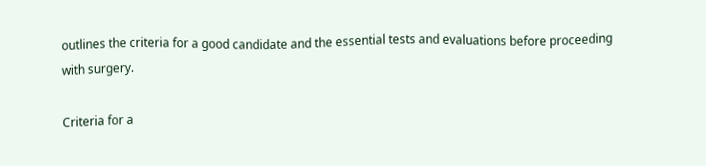outlines the criteria for a good candidate and the essential tests and evaluations before proceeding with surgery.

Criteria for a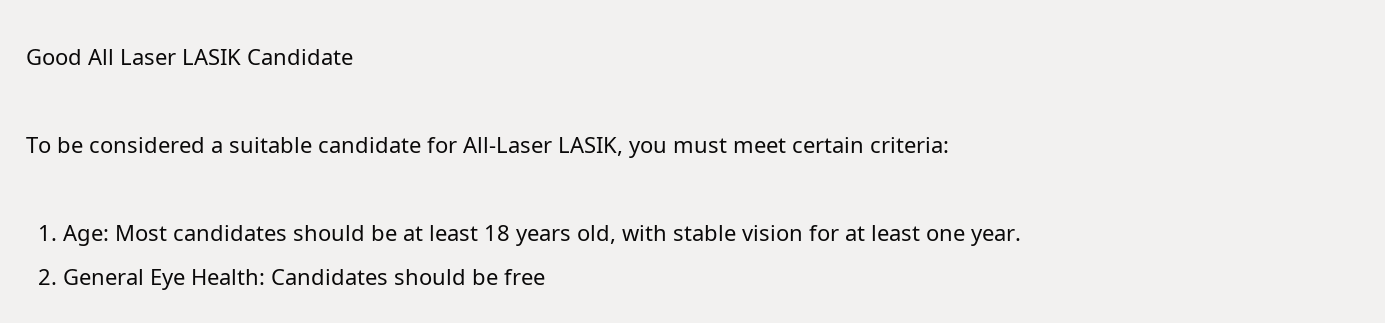Good All Laser LASIK Candidate

To be considered a suitable candidate for All-Laser LASIK, you must meet certain criteria:

  1. Age: Most candidates should be at least 18 years old, with stable vision for at least one year.
  2. General Eye Health: Candidates should be free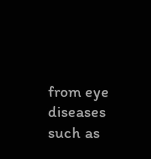from eye diseases such as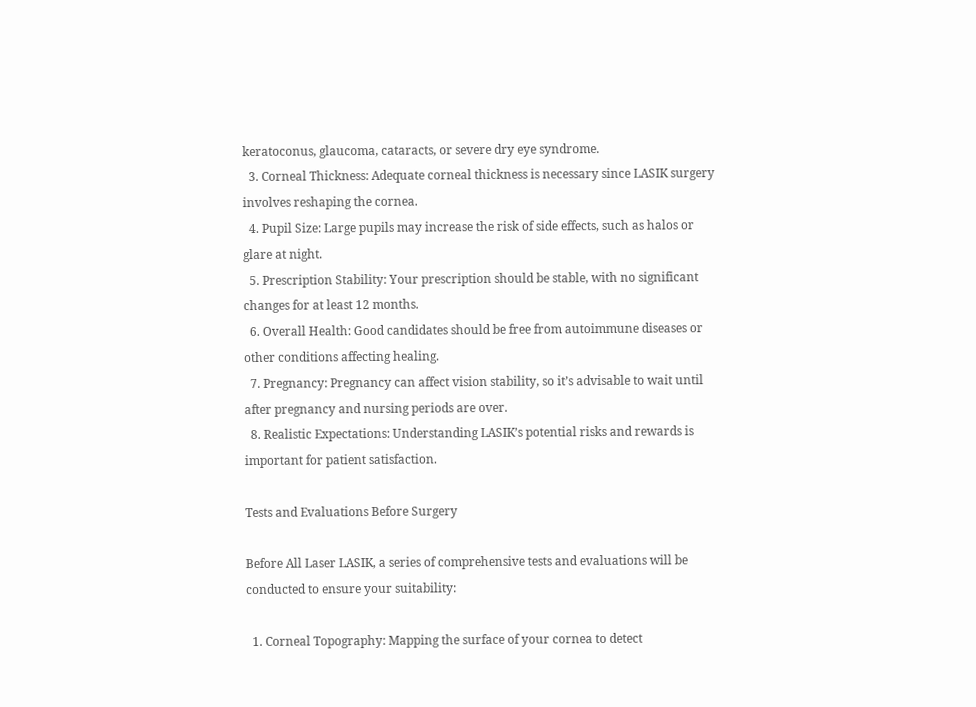keratoconus, glaucoma, cataracts, or severe dry eye syndrome.
  3. Corneal Thickness: Adequate corneal thickness is necessary since LASIK surgery involves reshaping the cornea.
  4. Pupil Size: Large pupils may increase the risk of side effects, such as halos or glare at night.
  5. Prescription Stability: Your prescription should be stable, with no significant changes for at least 12 months.
  6. Overall Health: Good candidates should be free from autoimmune diseases or other conditions affecting healing.
  7. Pregnancy: Pregnancy can affect vision stability, so it’s advisable to wait until after pregnancy and nursing periods are over.
  8. Realistic Expectations: Understanding LASIK’s potential risks and rewards is important for patient satisfaction.

Tests and Evaluations Before Surgery

Before All Laser LASIK, a series of comprehensive tests and evaluations will be conducted to ensure your suitability:

  1. Corneal Topography: Mapping the surface of your cornea to detect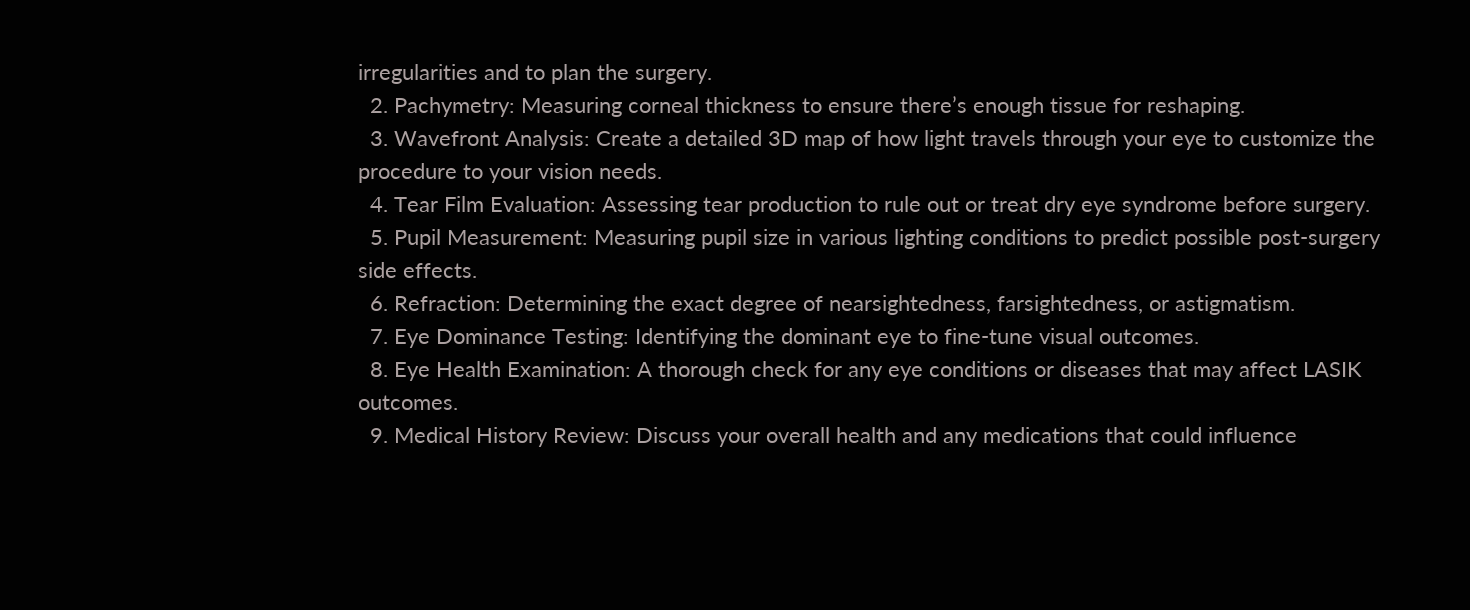irregularities and to plan the surgery.
  2. Pachymetry: Measuring corneal thickness to ensure there’s enough tissue for reshaping.
  3. Wavefront Analysis: Create a detailed 3D map of how light travels through your eye to customize the procedure to your vision needs.
  4. Tear Film Evaluation: Assessing tear production to rule out or treat dry eye syndrome before surgery.
  5. Pupil Measurement: Measuring pupil size in various lighting conditions to predict possible post-surgery side effects.
  6. Refraction: Determining the exact degree of nearsightedness, farsightedness, or astigmatism.
  7. Eye Dominance Testing: Identifying the dominant eye to fine-tune visual outcomes.
  8. Eye Health Examination: A thorough check for any eye conditions or diseases that may affect LASIK outcomes.
  9. Medical History Review: Discuss your overall health and any medications that could influence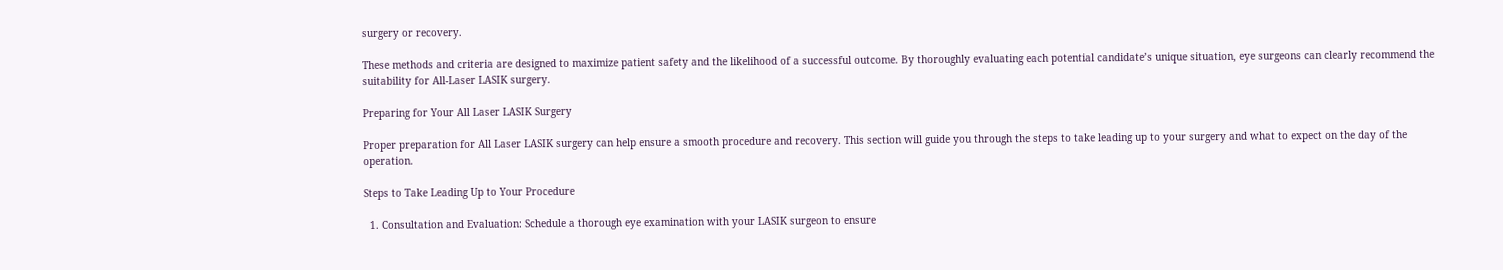surgery or recovery.

These methods and criteria are designed to maximize patient safety and the likelihood of a successful outcome. By thoroughly evaluating each potential candidate’s unique situation, eye surgeons can clearly recommend the suitability for All-Laser LASIK surgery.

Preparing for Your All Laser LASIK Surgery

Proper preparation for All Laser LASIK surgery can help ensure a smooth procedure and recovery. This section will guide you through the steps to take leading up to your surgery and what to expect on the day of the operation.

Steps to Take Leading Up to Your Procedure

  1. Consultation and Evaluation: Schedule a thorough eye examination with your LASIK surgeon to ensure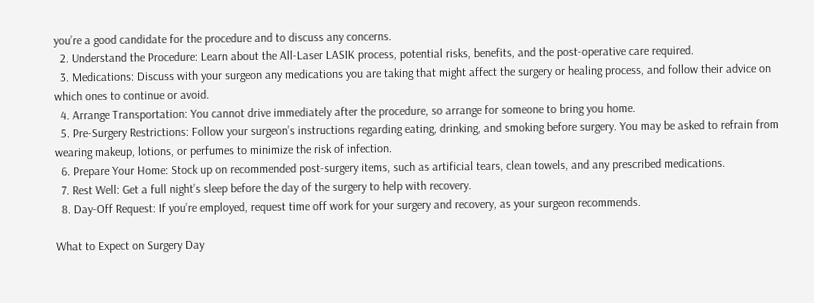you’re a good candidate for the procedure and to discuss any concerns.
  2. Understand the Procedure: Learn about the All-Laser LASIK process, potential risks, benefits, and the post-operative care required.
  3. Medications: Discuss with your surgeon any medications you are taking that might affect the surgery or healing process, and follow their advice on which ones to continue or avoid.
  4. Arrange Transportation: You cannot drive immediately after the procedure, so arrange for someone to bring you home.
  5. Pre-Surgery Restrictions: Follow your surgeon’s instructions regarding eating, drinking, and smoking before surgery. You may be asked to refrain from wearing makeup, lotions, or perfumes to minimize the risk of infection.
  6. Prepare Your Home: Stock up on recommended post-surgery items, such as artificial tears, clean towels, and any prescribed medications.
  7. Rest Well: Get a full night’s sleep before the day of the surgery to help with recovery.
  8. Day-Off Request: If you’re employed, request time off work for your surgery and recovery, as your surgeon recommends.

What to Expect on Surgery Day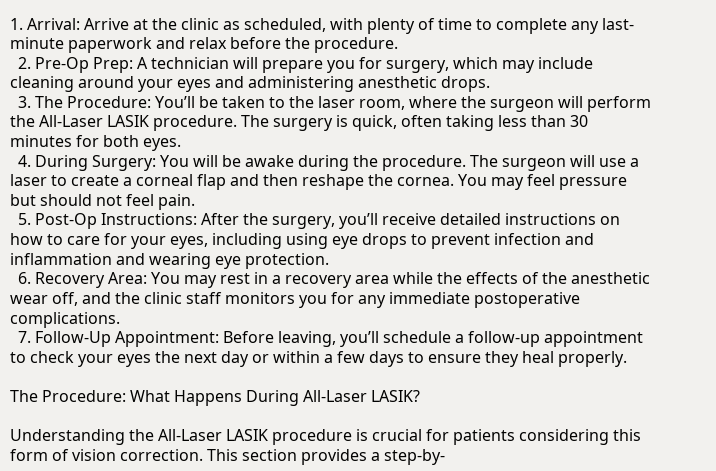1. Arrival: Arrive at the clinic as scheduled, with plenty of time to complete any last-minute paperwork and relax before the procedure.
  2. Pre-Op Prep: A technician will prepare you for surgery, which may include cleaning around your eyes and administering anesthetic drops.
  3. The Procedure: You’ll be taken to the laser room, where the surgeon will perform the All-Laser LASIK procedure. The surgery is quick, often taking less than 30 minutes for both eyes.
  4. During Surgery: You will be awake during the procedure. The surgeon will use a laser to create a corneal flap and then reshape the cornea. You may feel pressure but should not feel pain.
  5. Post-Op Instructions: After the surgery, you’ll receive detailed instructions on how to care for your eyes, including using eye drops to prevent infection and inflammation and wearing eye protection.
  6. Recovery Area: You may rest in a recovery area while the effects of the anesthetic wear off, and the clinic staff monitors you for any immediate postoperative complications.
  7. Follow-Up Appointment: Before leaving, you’ll schedule a follow-up appointment to check your eyes the next day or within a few days to ensure they heal properly.

The Procedure: What Happens During All-Laser LASIK?

Understanding the All-Laser LASIK procedure is crucial for patients considering this form of vision correction. This section provides a step-by-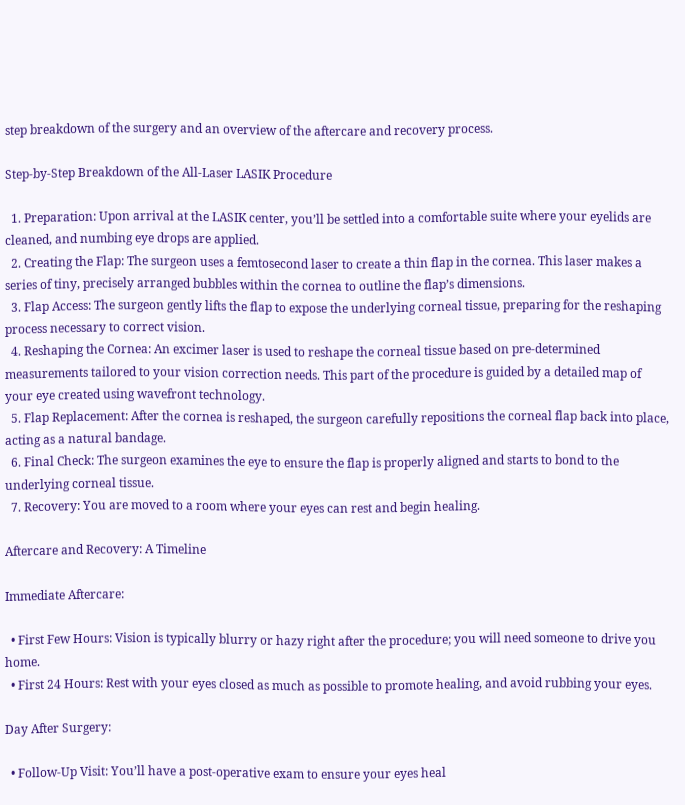step breakdown of the surgery and an overview of the aftercare and recovery process.

Step-by-Step Breakdown of the All-Laser LASIK Procedure

  1. Preparation: Upon arrival at the LASIK center, you’ll be settled into a comfortable suite where your eyelids are cleaned, and numbing eye drops are applied.
  2. Creating the Flap: The surgeon uses a femtosecond laser to create a thin flap in the cornea. This laser makes a series of tiny, precisely arranged bubbles within the cornea to outline the flap’s dimensions.
  3. Flap Access: The surgeon gently lifts the flap to expose the underlying corneal tissue, preparing for the reshaping process necessary to correct vision.
  4. Reshaping the Cornea: An excimer laser is used to reshape the corneal tissue based on pre-determined measurements tailored to your vision correction needs. This part of the procedure is guided by a detailed map of your eye created using wavefront technology.
  5. Flap Replacement: After the cornea is reshaped, the surgeon carefully repositions the corneal flap back into place, acting as a natural bandage.
  6. Final Check: The surgeon examines the eye to ensure the flap is properly aligned and starts to bond to the underlying corneal tissue.
  7. Recovery: You are moved to a room where your eyes can rest and begin healing.

Aftercare and Recovery: A Timeline

Immediate Aftercare:

  • First Few Hours: Vision is typically blurry or hazy right after the procedure; you will need someone to drive you home.
  • First 24 Hours: Rest with your eyes closed as much as possible to promote healing, and avoid rubbing your eyes.

Day After Surgery:

  • Follow-Up Visit: You’ll have a post-operative exam to ensure your eyes heal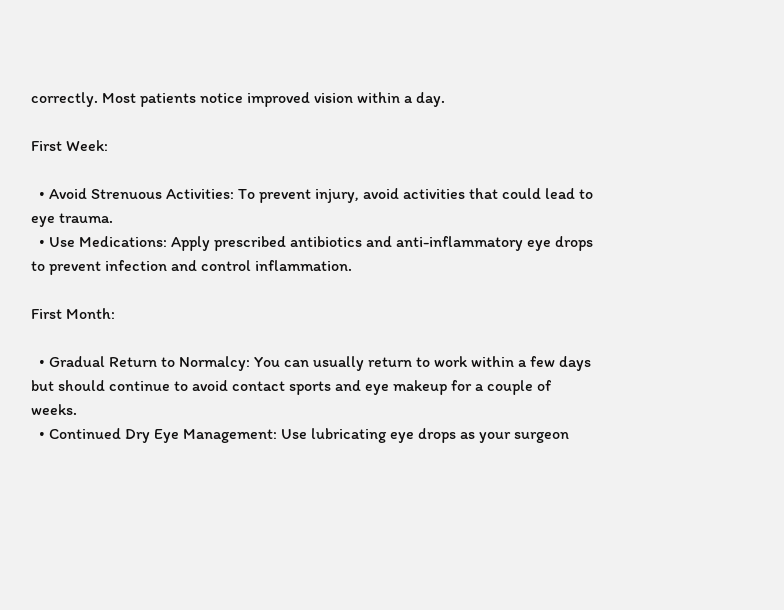correctly. Most patients notice improved vision within a day.

First Week:

  • Avoid Strenuous Activities: To prevent injury, avoid activities that could lead to eye trauma.
  • Use Medications: Apply prescribed antibiotics and anti-inflammatory eye drops to prevent infection and control inflammation.

First Month:

  • Gradual Return to Normalcy: You can usually return to work within a few days but should continue to avoid contact sports and eye makeup for a couple of weeks.
  • Continued Dry Eye Management: Use lubricating eye drops as your surgeon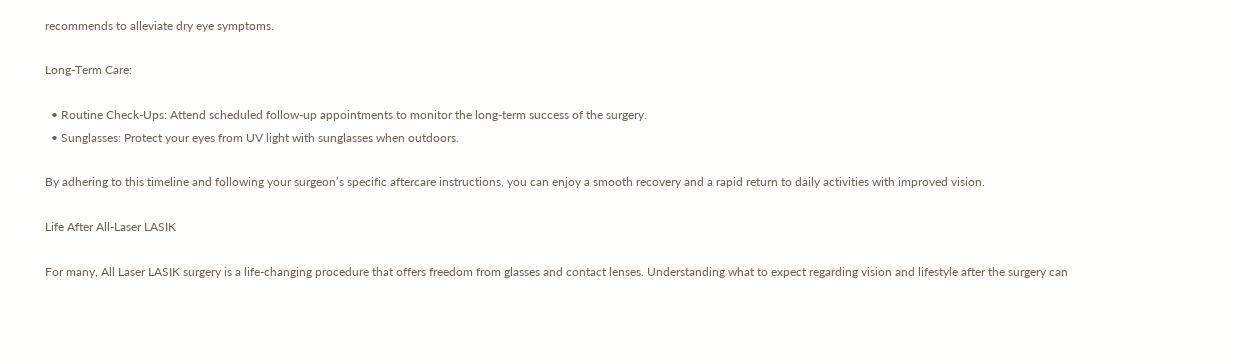recommends to alleviate dry eye symptoms.

Long-Term Care:

  • Routine Check-Ups: Attend scheduled follow-up appointments to monitor the long-term success of the surgery.
  • Sunglasses: Protect your eyes from UV light with sunglasses when outdoors.

By adhering to this timeline and following your surgeon’s specific aftercare instructions, you can enjoy a smooth recovery and a rapid return to daily activities with improved vision.

Life After All-Laser LASIK

For many, All Laser LASIK surgery is a life-changing procedure that offers freedom from glasses and contact lenses. Understanding what to expect regarding vision and lifestyle after the surgery can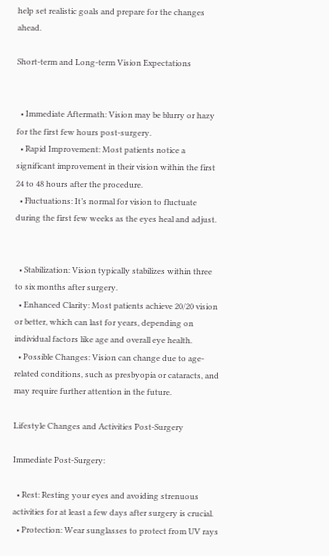help set realistic goals and prepare for the changes ahead.

Short-term and Long-term Vision Expectations


  • Immediate Aftermath: Vision may be blurry or hazy for the first few hours post-surgery.
  • Rapid Improvement: Most patients notice a significant improvement in their vision within the first 24 to 48 hours after the procedure.
  • Fluctuations: It’s normal for vision to fluctuate during the first few weeks as the eyes heal and adjust.


  • Stabilization: Vision typically stabilizes within three to six months after surgery.
  • Enhanced Clarity: Most patients achieve 20/20 vision or better, which can last for years, depending on individual factors like age and overall eye health.
  • Possible Changes: Vision can change due to age-related conditions, such as presbyopia or cataracts, and may require further attention in the future.

Lifestyle Changes and Activities Post-Surgery

Immediate Post-Surgery:

  • Rest: Resting your eyes and avoiding strenuous activities for at least a few days after surgery is crucial.
  • Protection: Wear sunglasses to protect from UV rays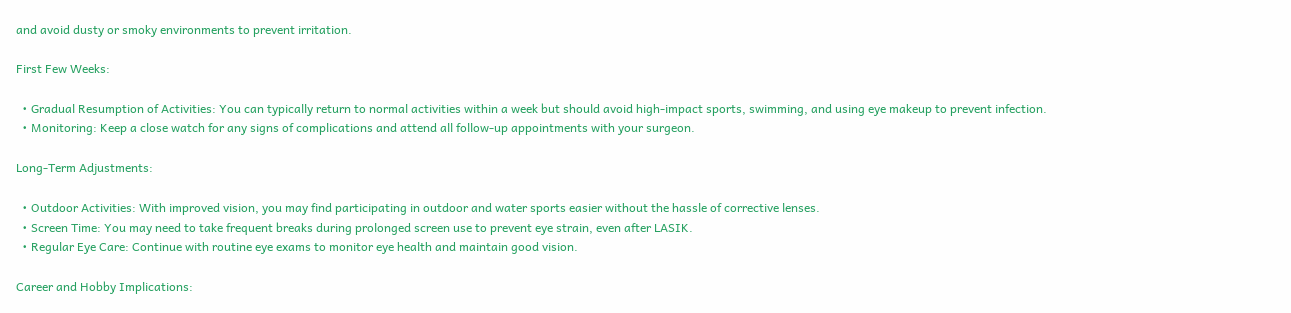and avoid dusty or smoky environments to prevent irritation.

First Few Weeks:

  • Gradual Resumption of Activities: You can typically return to normal activities within a week but should avoid high-impact sports, swimming, and using eye makeup to prevent infection.
  • Monitoring: Keep a close watch for any signs of complications and attend all follow-up appointments with your surgeon.

Long-Term Adjustments:

  • Outdoor Activities: With improved vision, you may find participating in outdoor and water sports easier without the hassle of corrective lenses.
  • Screen Time: You may need to take frequent breaks during prolonged screen use to prevent eye strain, even after LASIK.
  • Regular Eye Care: Continue with routine eye exams to monitor eye health and maintain good vision.

Career and Hobby Implications: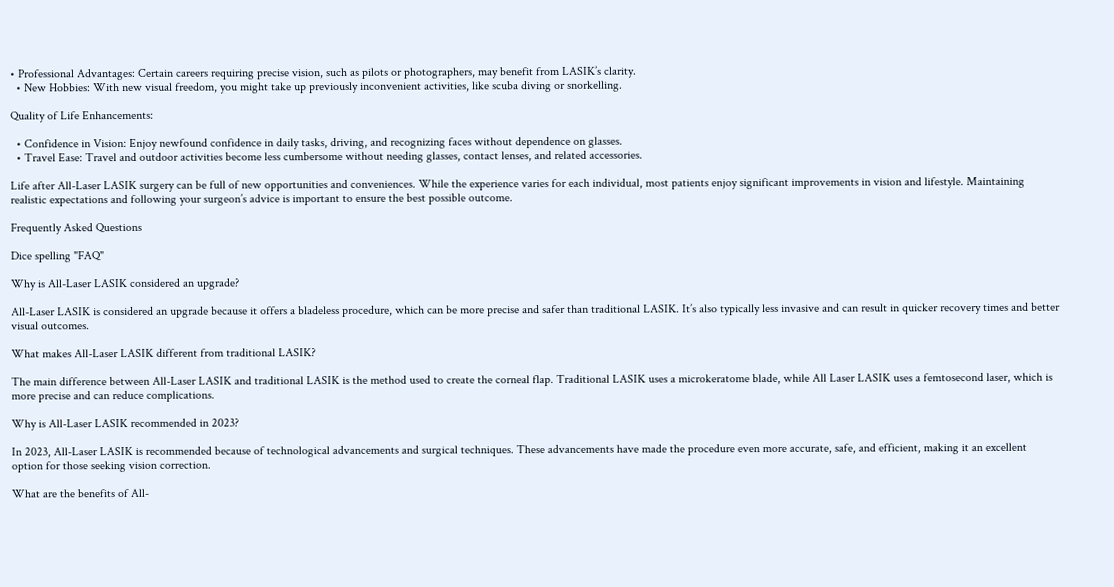• Professional Advantages: Certain careers requiring precise vision, such as pilots or photographers, may benefit from LASIK’s clarity.
  • New Hobbies: With new visual freedom, you might take up previously inconvenient activities, like scuba diving or snorkelling.

Quality of Life Enhancements:

  • Confidence in Vision: Enjoy newfound confidence in daily tasks, driving, and recognizing faces without dependence on glasses.
  • Travel Ease: Travel and outdoor activities become less cumbersome without needing glasses, contact lenses, and related accessories.

Life after All-Laser LASIK surgery can be full of new opportunities and conveniences. While the experience varies for each individual, most patients enjoy significant improvements in vision and lifestyle. Maintaining realistic expectations and following your surgeon’s advice is important to ensure the best possible outcome.

Frequently Asked Questions

Dice spelling "FAQ"

Why is All-Laser LASIK considered an upgrade?

All-Laser LASIK is considered an upgrade because it offers a bladeless procedure, which can be more precise and safer than traditional LASIK. It’s also typically less invasive and can result in quicker recovery times and better visual outcomes.

What makes All-Laser LASIK different from traditional LASIK?

The main difference between All-Laser LASIK and traditional LASIK is the method used to create the corneal flap. Traditional LASIK uses a microkeratome blade, while All Laser LASIK uses a femtosecond laser, which is more precise and can reduce complications.

Why is All-Laser LASIK recommended in 2023?

In 2023, All-Laser LASIK is recommended because of technological advancements and surgical techniques. These advancements have made the procedure even more accurate, safe, and efficient, making it an excellent option for those seeking vision correction.

What are the benefits of All-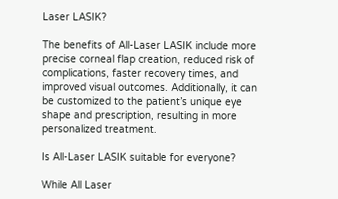Laser LASIK?

The benefits of All-Laser LASIK include more precise corneal flap creation, reduced risk of complications, faster recovery times, and improved visual outcomes. Additionally, it can be customized to the patient’s unique eye shape and prescription, resulting in more personalized treatment.

Is All-Laser LASIK suitable for everyone?

While All Laser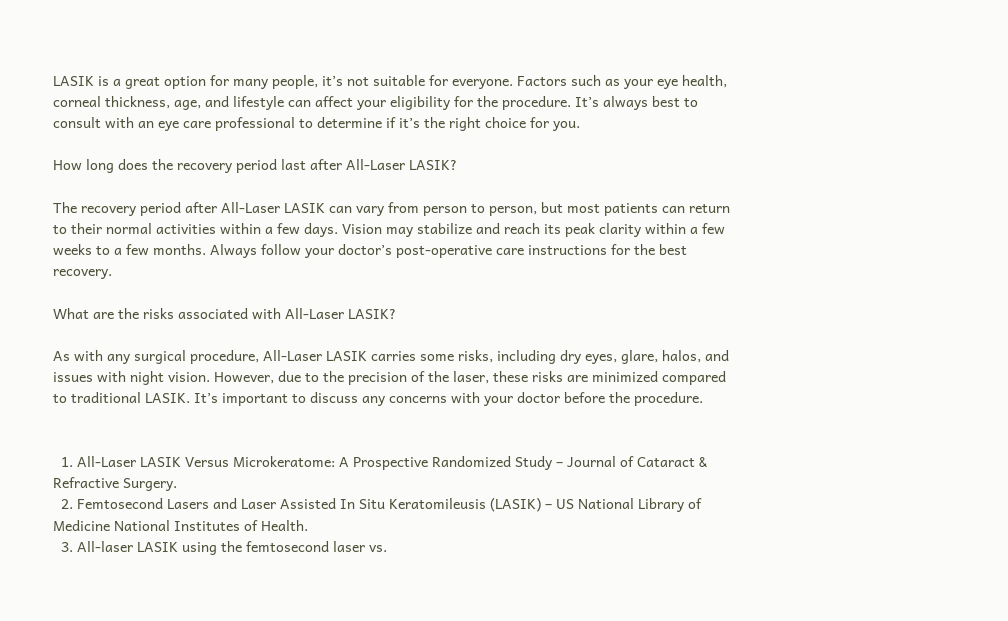LASIK is a great option for many people, it’s not suitable for everyone. Factors such as your eye health, corneal thickness, age, and lifestyle can affect your eligibility for the procedure. It’s always best to consult with an eye care professional to determine if it’s the right choice for you.

How long does the recovery period last after All-Laser LASIK?

The recovery period after All-Laser LASIK can vary from person to person, but most patients can return to their normal activities within a few days. Vision may stabilize and reach its peak clarity within a few weeks to a few months. Always follow your doctor’s post-operative care instructions for the best recovery.

What are the risks associated with All-Laser LASIK?

As with any surgical procedure, All-Laser LASIK carries some risks, including dry eyes, glare, halos, and issues with night vision. However, due to the precision of the laser, these risks are minimized compared to traditional LASIK. It’s important to discuss any concerns with your doctor before the procedure.


  1. All-Laser LASIK Versus Microkeratome: A Prospective Randomized Study – Journal of Cataract & Refractive Surgery.
  2. Femtosecond Lasers and Laser Assisted In Situ Keratomileusis (LASIK) – US National Library of Medicine National Institutes of Health.
  3. All-laser LASIK using the femtosecond laser vs.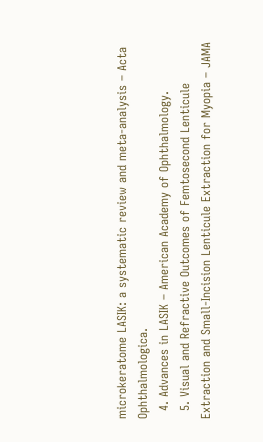microkeratome LASIK: a systematic review and meta-analysis – Acta Ophthalmologica.
  4. Advances in LASIK – American Academy of Ophthalmology.
  5. Visual and Refractive Outcomes of Femtosecond Lenticule Extraction and Small-Incision Lenticule Extraction for Myopia – JAMA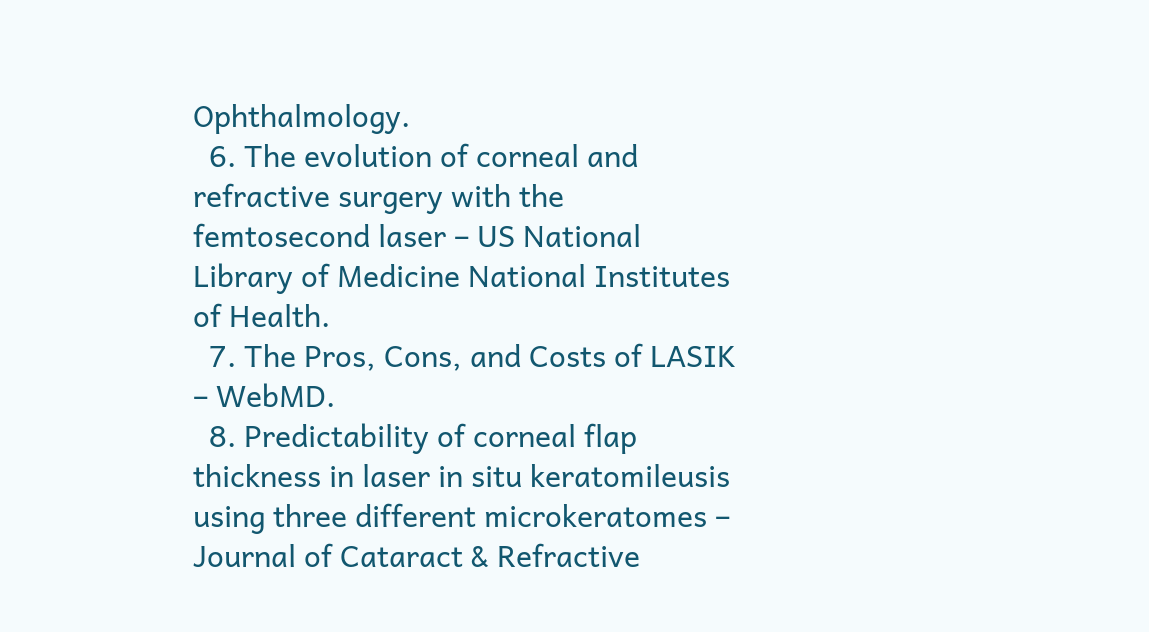Ophthalmology.
  6. The evolution of corneal and refractive surgery with the femtosecond laser – US National Library of Medicine National Institutes of Health.
  7. The Pros, Cons, and Costs of LASIK – WebMD.
  8. Predictability of corneal flap thickness in laser in situ keratomileusis using three different microkeratomes – Journal of Cataract & Refractive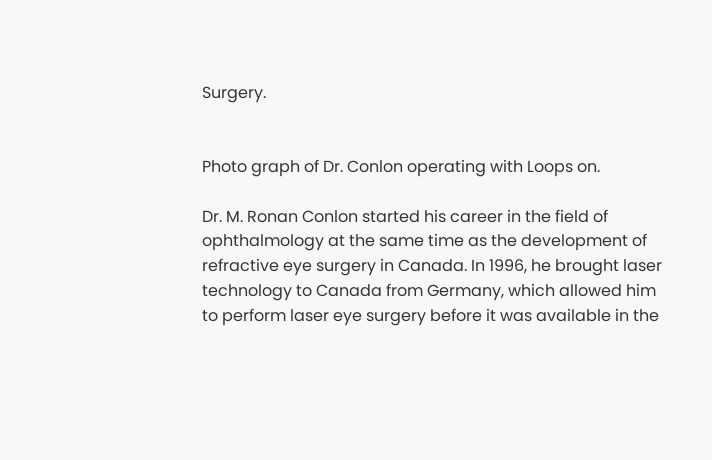Surgery.


Photo graph of Dr. Conlon operating with Loops on.

Dr. M. Ronan Conlon started his career in the field of ophthalmology at the same time as the development of refractive eye surgery in Canada. In 1996, he brought laser technology to Canada from Germany, which allowed him to perform laser eye surgery before it was available in the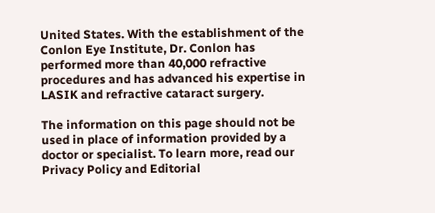United States. With the establishment of the Conlon Eye Institute, Dr. Conlon has performed more than 40,000 refractive procedures and has advanced his expertise in LASIK and refractive cataract surgery.

The information on this page should not be used in place of information provided by a doctor or specialist. To learn more, read our Privacy Policy and Editorial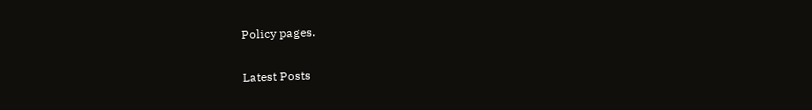Policy pages.


Latest Posts